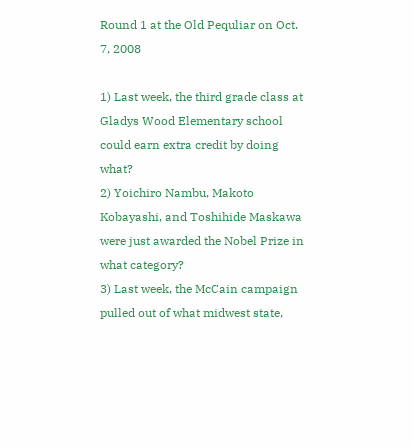Round 1 at the Old Pequliar on Oct. 7, 2008

1) Last week, the third grade class at Gladys Wood Elementary school could earn extra credit by doing what?
2) Yoichiro Nambu, Makoto Kobayashi, and Toshihide Maskawa were just awarded the Nobel Prize in what category?
3) Last week, the McCain campaign pulled out of what midwest state,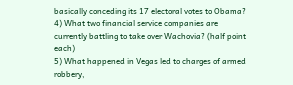basically conceding its 17 electoral votes to Obama?
4) What two financial service companies are currently battling to take over Wachovia? (half point each)
5) What happened in Vegas led to charges of armed robbery,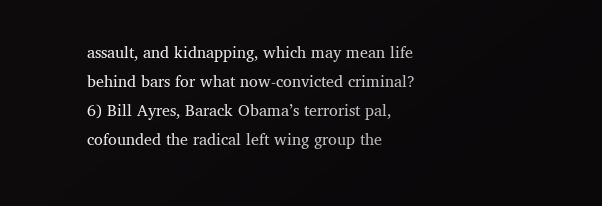assault, and kidnapping, which may mean life behind bars for what now-convicted criminal?
6) Bill Ayres, Barack Obama’s terrorist pal, cofounded the radical left wing group the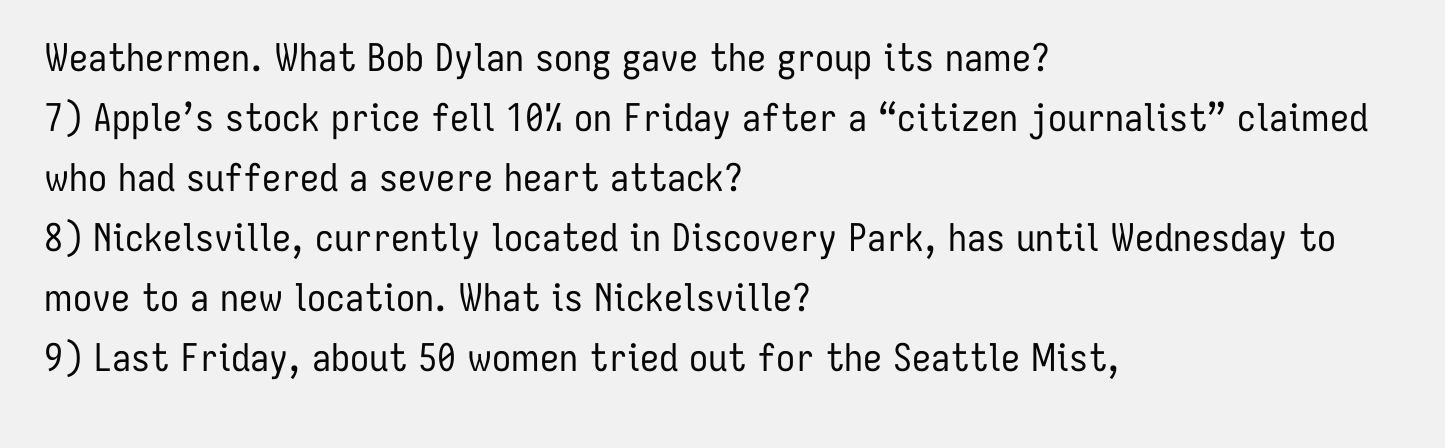Weathermen. What Bob Dylan song gave the group its name?
7) Apple’s stock price fell 10% on Friday after a “citizen journalist” claimed who had suffered a severe heart attack?
8) Nickelsville, currently located in Discovery Park, has until Wednesday to move to a new location. What is Nickelsville?
9) Last Friday, about 50 women tried out for the Seattle Mist,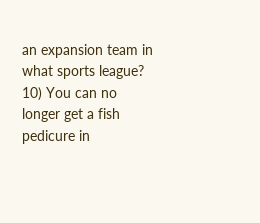an expansion team in what sports league?
10) You can no longer get a fish pedicure in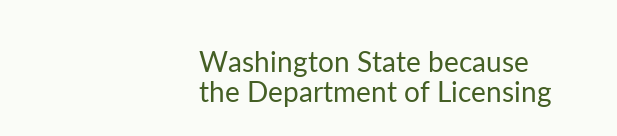Washington State because the Department of Licensing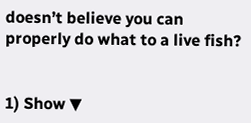doesn’t believe you can properly do what to a live fish?


1) Show ▼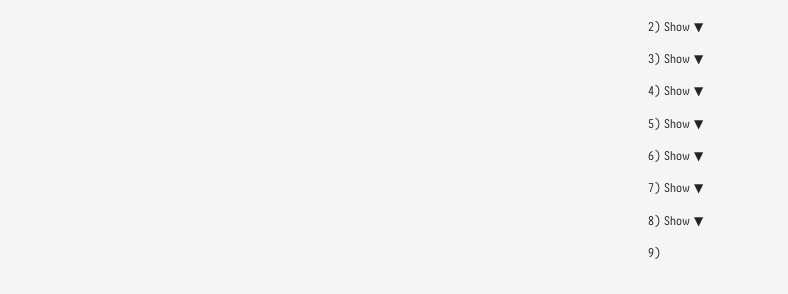2) Show ▼

3) Show ▼

4) Show ▼

5) Show ▼

6) Show ▼

7) Show ▼

8) Show ▼

9)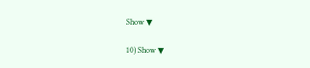Show ▼

10) Show ▼